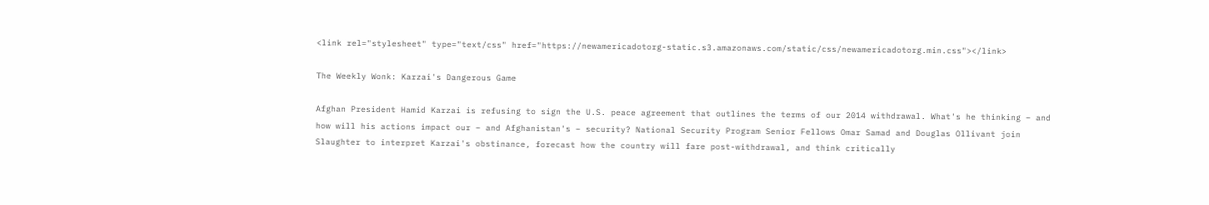<link rel="stylesheet" type="text/css" href="https://newamericadotorg-static.s3.amazonaws.com/static/css/newamericadotorg.min.css"></link>

The Weekly Wonk: Karzai's Dangerous Game

Afghan President Hamid Karzai is refusing to sign the U.S. peace agreement that outlines the terms of our 2014 withdrawal. What's he thinking – and how will his actions impact our – and Afghanistan's – security? National Security Program Senior Fellows Omar Samad and Douglas Ollivant join Slaughter to interpret Karzai's obstinance, forecast how the country will fare post-withdrawal, and think critically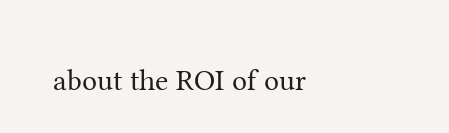about the ROI of our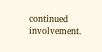continued involvement.